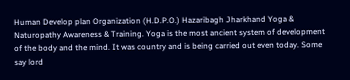Human Develop plan Organization (H.D.P.O.) Hazaribagh Jharkhand Yoga & Naturopathy Awareness & Training. Yoga is the most ancient system of development of the body and the mind. It was country and is being carried out even today. Some say lord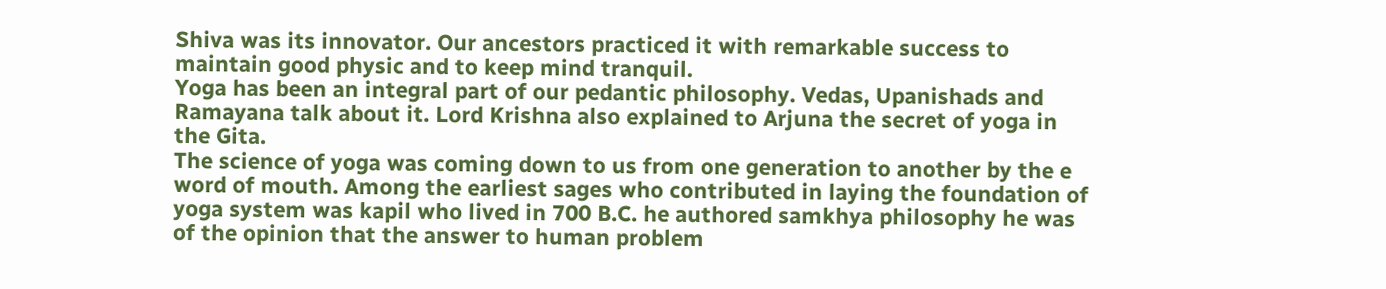Shiva was its innovator. Our ancestors practiced it with remarkable success to maintain good physic and to keep mind tranquil.
Yoga has been an integral part of our pedantic philosophy. Vedas, Upanishads and Ramayana talk about it. Lord Krishna also explained to Arjuna the secret of yoga in the Gita.
The science of yoga was coming down to us from one generation to another by the e word of mouth. Among the earliest sages who contributed in laying the foundation of yoga system was kapil who lived in 700 B.C. he authored samkhya philosophy he was of the opinion that the answer to human problem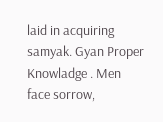laid in acquiring samyak. Gyan Proper Knowladge . Men face sorrow,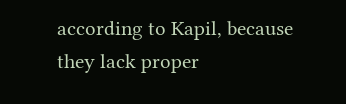according to Kapil, because they lack proper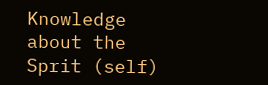Knowledge about the Sprit (self)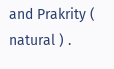and Prakrity ( natural ) .